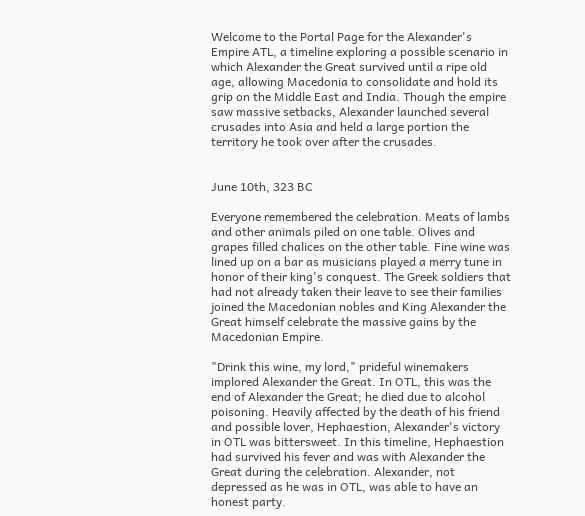Welcome to the Portal Page for the Alexander's Empire ATL, a timeline exploring a possible scenario in which Alexander the Great survived until a ripe old age, allowing Macedonia to consolidate and hold its grip on the Middle East and India. Though the empire saw massive setbacks, Alexander launched several crusades into Asia and held a large portion the territory he took over after the crusades.


June 10th, 323 BC

Everyone remembered the celebration. Meats of lambs and other animals piled on one table. Olives and grapes filled chalices on the other table. Fine wine was lined up on a bar as musicians played a merry tune in honor of their king's conquest. The Greek soldiers that had not already taken their leave to see their families joined the Macedonian nobles and King Alexander the Great himself celebrate the massive gains by the Macedonian Empire.

"Drink this wine, my lord," prideful winemakers implored Alexander the Great. In OTL, this was the end of Alexander the Great; he died due to alcohol poisoning. Heavily affected by the death of his friend and possible lover, Hephaestion, Alexander's victory in OTL was bittersweet. In this timeline, Hephaestion had survived his fever and was with Alexander the Great during the celebration. Alexander, not depressed as he was in OTL, was able to have an honest party.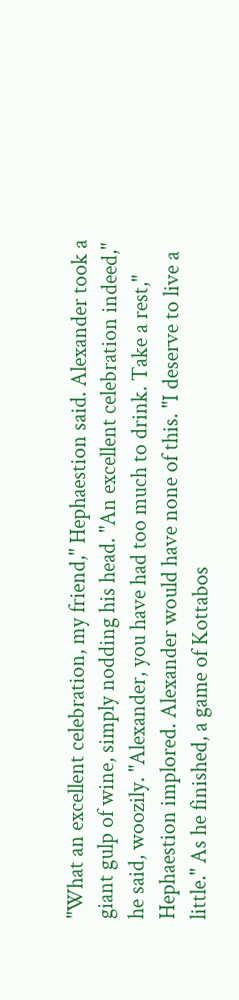"What an excellent celebration, my friend," Hephaestion said. Alexander took a giant gulp of wine, simply nodding his head. "An excellent celebration indeed," he said, woozily. "Alexander, you have had too much to drink. Take a rest," Hephaestion implored. Alexander would have none of this. "I deserve to live a little." As he finished, a game of Kottabos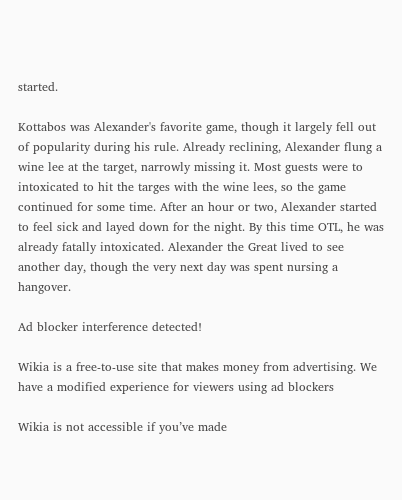started.

Kottabos was Alexander's favorite game, though it largely fell out of popularity during his rule. Already reclining, Alexander flung a wine lee at the target, narrowly missing it. Most guests were to intoxicated to hit the targes with the wine lees, so the game continued for some time. After an hour or two, Alexander started to feel sick and layed down for the night. By this time OTL, he was already fatally intoxicated. Alexander the Great lived to see another day, though the very next day was spent nursing a hangover.

Ad blocker interference detected!

Wikia is a free-to-use site that makes money from advertising. We have a modified experience for viewers using ad blockers

Wikia is not accessible if you’ve made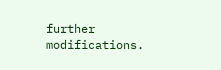further modifications.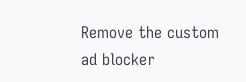Remove the custom ad blocker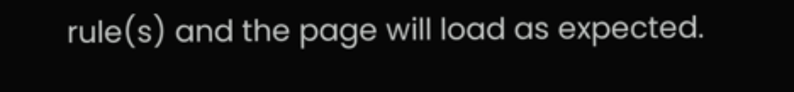rule(s) and the page will load as expected.